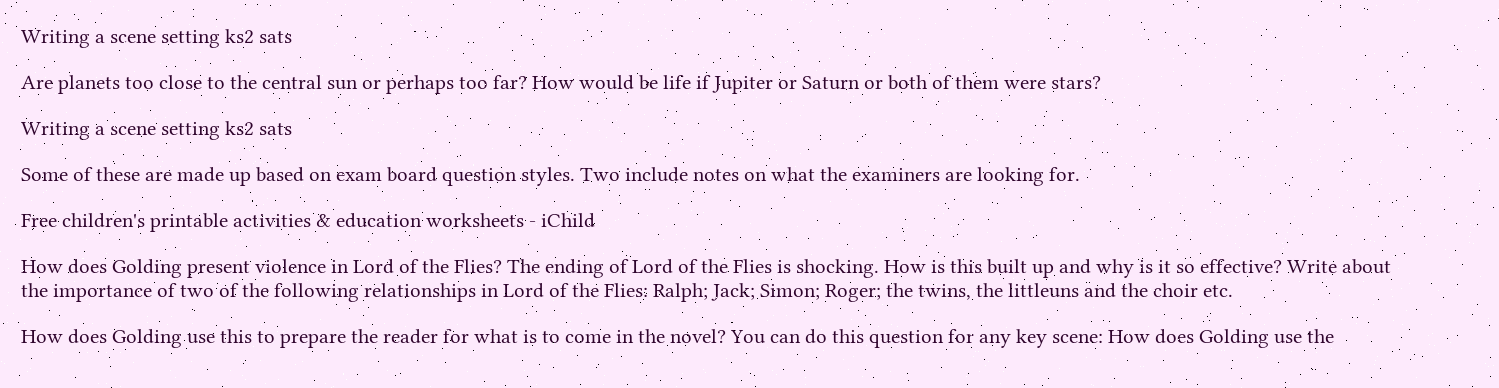Writing a scene setting ks2 sats

Are planets too close to the central sun or perhaps too far? How would be life if Jupiter or Saturn or both of them were stars?

Writing a scene setting ks2 sats

Some of these are made up based on exam board question styles. Two include notes on what the examiners are looking for.

Free children's printable activities & education worksheets - iChild

How does Golding present violence in Lord of the Flies? The ending of Lord of the Flies is shocking. How is this built up and why is it so effective? Write about the importance of two of the following relationships in Lord of the Flies: Ralph; Jack; Simon; Roger; the twins, the littleuns and the choir etc.

How does Golding use this to prepare the reader for what is to come in the novel? You can do this question for any key scene: How does Golding use the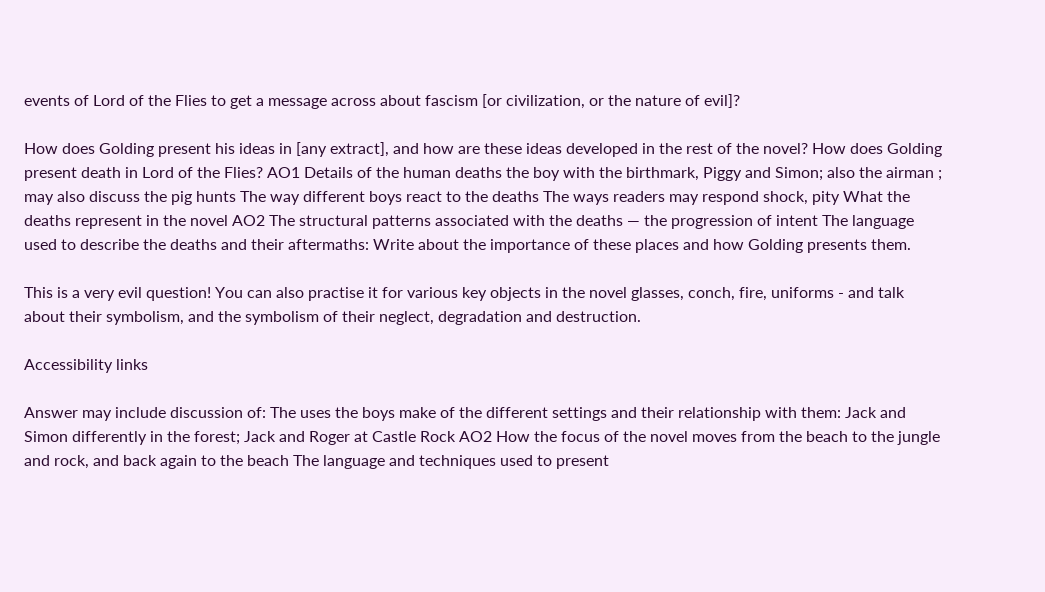events of Lord of the Flies to get a message across about fascism [or civilization, or the nature of evil]?

How does Golding present his ideas in [any extract], and how are these ideas developed in the rest of the novel? How does Golding present death in Lord of the Flies? AO1 Details of the human deaths the boy with the birthmark, Piggy and Simon; also the airman ; may also discuss the pig hunts The way different boys react to the deaths The ways readers may respond shock, pity What the deaths represent in the novel AO2 The structural patterns associated with the deaths — the progression of intent The language used to describe the deaths and their aftermaths: Write about the importance of these places and how Golding presents them.

This is a very evil question! You can also practise it for various key objects in the novel glasses, conch, fire, uniforms - and talk about their symbolism, and the symbolism of their neglect, degradation and destruction.

Accessibility links

Answer may include discussion of: The uses the boys make of the different settings and their relationship with them: Jack and Simon differently in the forest; Jack and Roger at Castle Rock AO2 How the focus of the novel moves from the beach to the jungle and rock, and back again to the beach The language and techniques used to present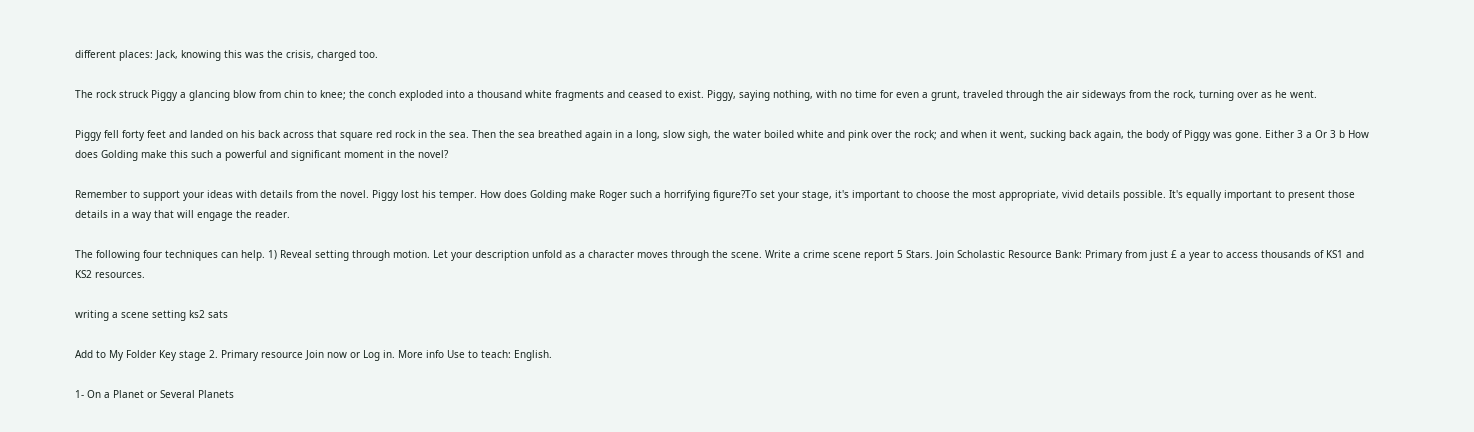different places: Jack, knowing this was the crisis, charged too.

The rock struck Piggy a glancing blow from chin to knee; the conch exploded into a thousand white fragments and ceased to exist. Piggy, saying nothing, with no time for even a grunt, traveled through the air sideways from the rock, turning over as he went.

Piggy fell forty feet and landed on his back across that square red rock in the sea. Then the sea breathed again in a long, slow sigh, the water boiled white and pink over the rock; and when it went, sucking back again, the body of Piggy was gone. Either 3 a Or 3 b How does Golding make this such a powerful and significant moment in the novel?

Remember to support your ideas with details from the novel. Piggy lost his temper. How does Golding make Roger such a horrifying figure?To set your stage, it's important to choose the most appropriate, vivid details possible. It's equally important to present those details in a way that will engage the reader.

The following four techniques can help. 1) Reveal setting through motion. Let your description unfold as a character moves through the scene. Write a crime scene report 5 Stars. Join Scholastic Resource Bank: Primary from just £ a year to access thousands of KS1 and KS2 resources.

writing a scene setting ks2 sats

Add to My Folder Key stage 2. Primary resource Join now or Log in. More info Use to teach: English.

1- On a Planet or Several Planets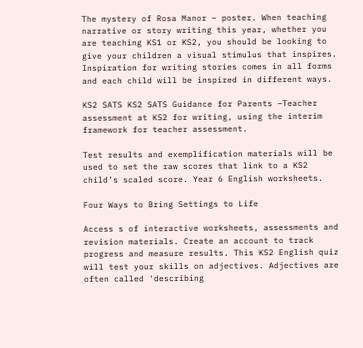The mystery of Rosa Manor – poster. When teaching narrative or story writing this year, whether you are teaching KS1 or KS2, you should be looking to give your children a visual stimulus that inspires. Inspiration for writing stories comes in all forms and each child will be inspired in different ways.

KS2 SATS KS2 SATS Guidance for Parents –Teacher assessment at KS2 for writing, using the interim framework for teacher assessment.

Test results and exemplification materials will be used to set the raw scores that link to a KS2 child’s scaled score. Year 6 English worksheets.

Four Ways to Bring Settings to Life

Access s of interactive worksheets, assessments and revision materials. Create an account to track progress and measure results. This KS2 English quiz will test your skills on adjectives. Adjectives are often called 'describing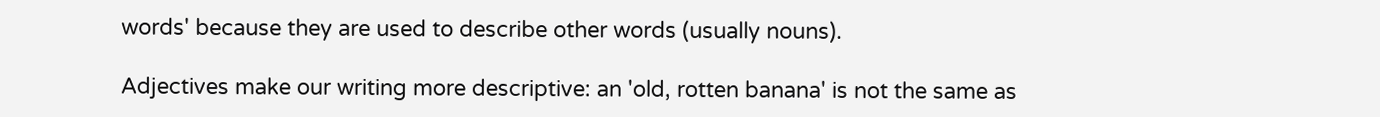words' because they are used to describe other words (usually nouns).

Adjectives make our writing more descriptive: an 'old, rotten banana' is not the same as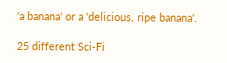'a banana' or a 'delicious, ripe banana'.

25 different Sci-Fi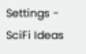Settings - SciFi Ideas